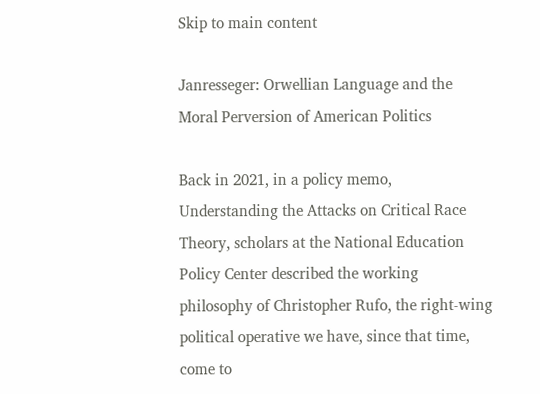Skip to main content

Janresseger: Orwellian Language and the Moral Perversion of American Politics

Back in 2021, in a policy memo, Understanding the Attacks on Critical Race Theory, scholars at the National Education Policy Center described the working philosophy of Christopher Rufo, the right-wing political operative we have, since that time, come to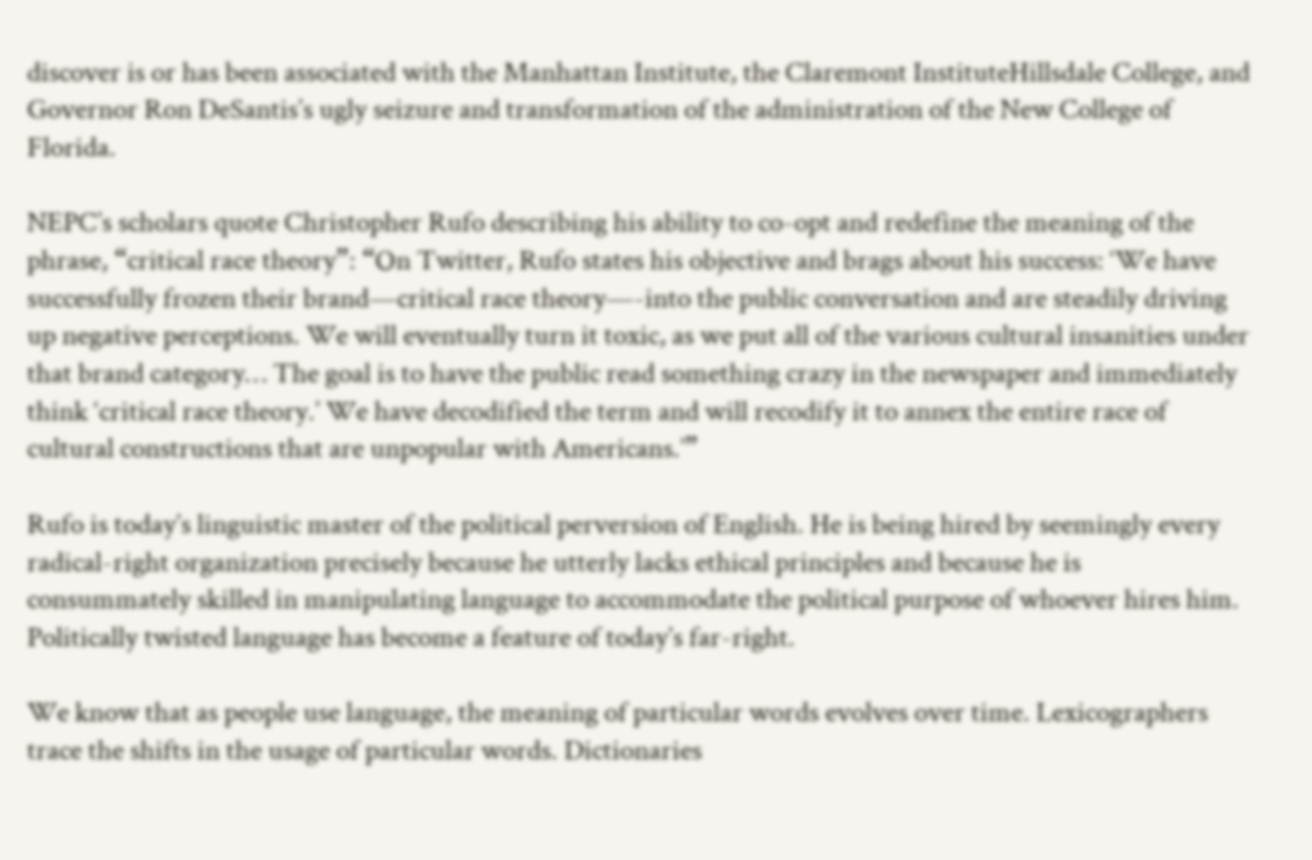discover is or has been associated with the Manhattan Institute, the Claremont InstituteHillsdale College, and Governor Ron DeSantis’s ugly seizure and transformation of the administration of the New College of Florida.

NEPC’s scholars quote Christopher Rufo describing his ability to co-opt and redefine the meaning of the phrase, “critical race theory”: “On Twitter, Rufo states his objective and brags about his success: ‘We have successfully frozen their brand—critical race theory—-into the public conversation and are steadily driving up negative perceptions. We will eventually turn it toxic, as we put all of the various cultural insanities under that brand category… The goal is to have the public read something crazy in the newspaper and immediately think ‘critical race theory.’ We have decodified the term and will recodify it to annex the entire race of cultural constructions that are unpopular with Americans.’”

Rufo is today’s linguistic master of the political perversion of English. He is being hired by seemingly every radical-right organization precisely because he utterly lacks ethical principles and because he is consummately skilled in manipulating language to accommodate the political purpose of whoever hires him.  Politically twisted language has become a feature of today’s far-right.

We know that as people use language, the meaning of particular words evolves over time. Lexicographers trace the shifts in the usage of particular words. Dictionaries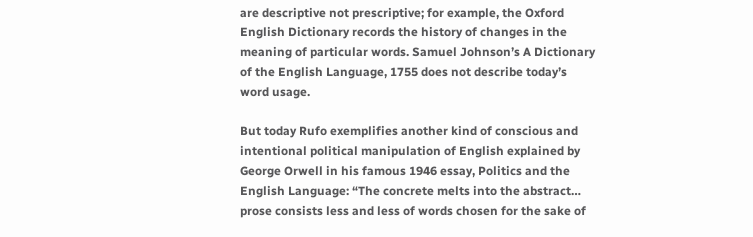are descriptive not prescriptive; for example, the Oxford English Dictionary records the history of changes in the meaning of particular words. Samuel Johnson’s A Dictionary of the English Language, 1755 does not describe today’s word usage.

But today Rufo exemplifies another kind of conscious and intentional political manipulation of English explained by George Orwell in his famous 1946 essay, Politics and the English Language: “The concrete melts into the abstract… prose consists less and less of words chosen for the sake of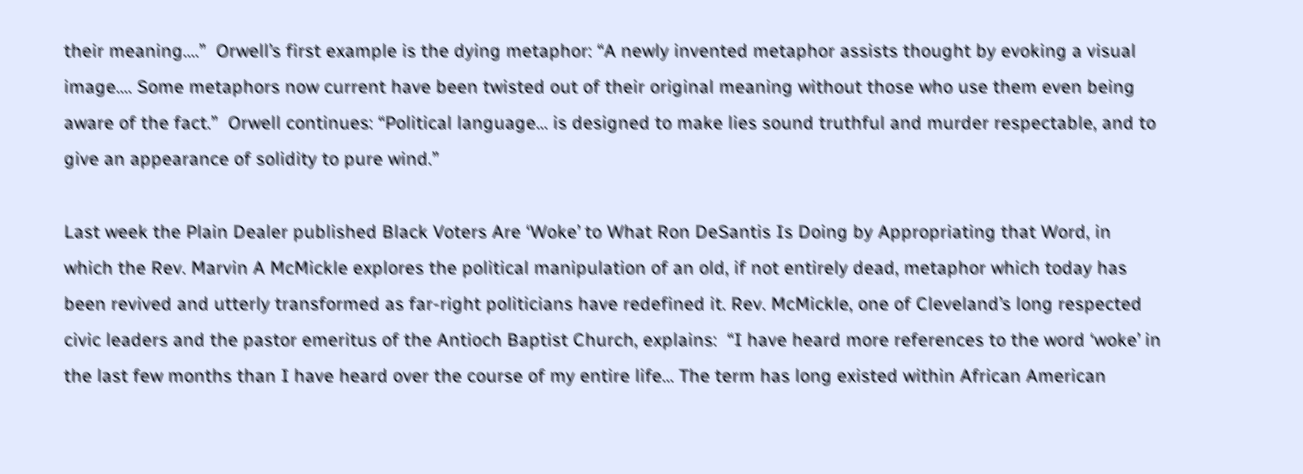their meaning….”  Orwell’s first example is the dying metaphor: “A newly invented metaphor assists thought by evoking a visual image…. Some metaphors now current have been twisted out of their original meaning without those who use them even being aware of the fact.”  Orwell continues: “Political language… is designed to make lies sound truthful and murder respectable, and to give an appearance of solidity to pure wind.”

Last week the Plain Dealer published Black Voters Are ‘Woke’ to What Ron DeSantis Is Doing by Appropriating that Word, in which the Rev. Marvin A McMickle explores the political manipulation of an old, if not entirely dead, metaphor which today has been revived and utterly transformed as far-right politicians have redefined it. Rev. McMickle, one of Cleveland’s long respected civic leaders and the pastor emeritus of the Antioch Baptist Church, explains:  “I have heard more references to the word ‘woke’ in the last few months than I have heard over the course of my entire life… The term has long existed within African American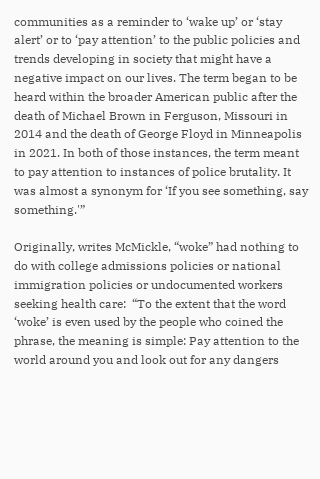communities as a reminder to ‘wake up’ or ‘stay alert’ or to ‘pay attention’ to the public policies and trends developing in society that might have a negative impact on our lives. The term began to be heard within the broader American public after the death of Michael Brown in Ferguson, Missouri in 2014 and the death of George Floyd in Minneapolis in 2021. In both of those instances, the term meant to pay attention to instances of police brutality. It was almost a synonym for ‘If you see something, say something.'”

Originally, writes McMickle, “woke” had nothing to do with college admissions policies or national immigration policies or undocumented workers seeking health care:  “To the extent that the word ‘woke’ is even used by the people who coined the phrase, the meaning is simple: Pay attention to the world around you and look out for any dangers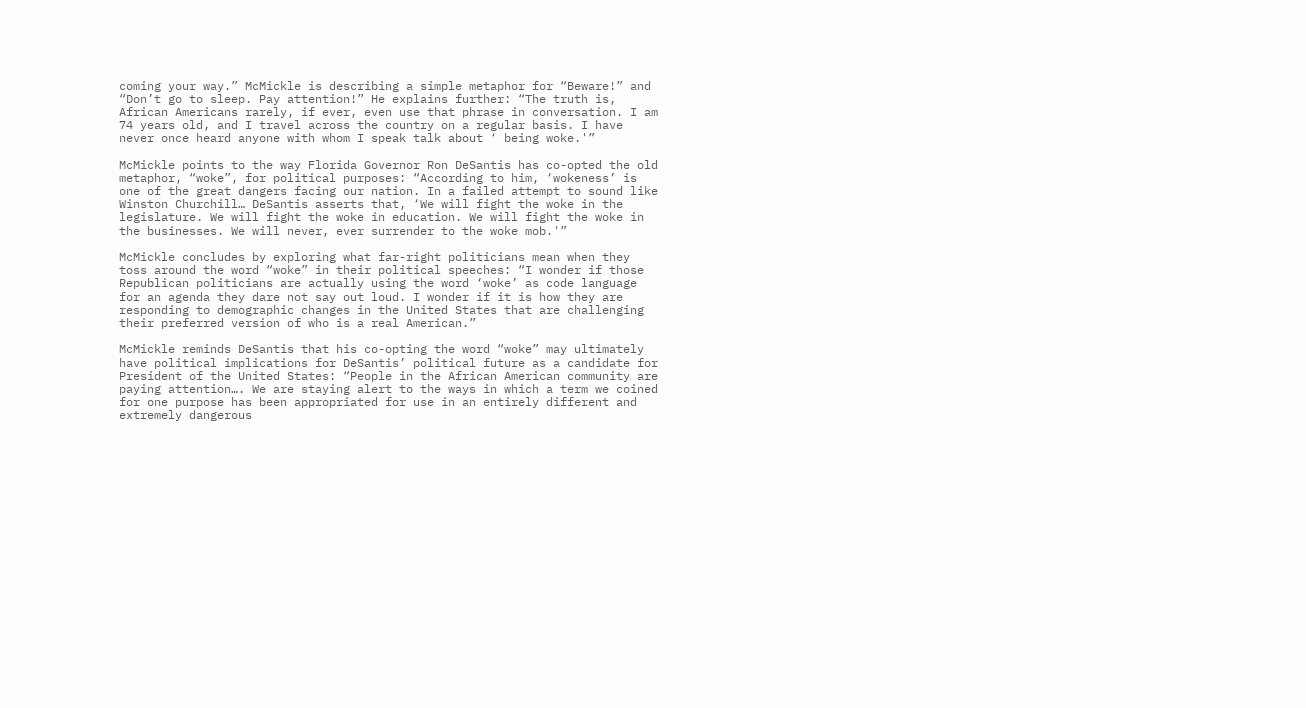coming your way.” McMickle is describing a simple metaphor for “Beware!” and “Don’t go to sleep. Pay attention!” He explains further: “The truth is, African Americans rarely, if ever, even use that phrase in conversation. I am 74 years old, and I travel across the country on a regular basis. I have never once heard anyone with whom I speak talk about ‘ being woke.'”

McMickle points to the way Florida Governor Ron DeSantis has co-opted the old metaphor, “woke”, for political purposes: “According to him, ‘wokeness’ is one of the great dangers facing our nation. In a failed attempt to sound like Winston Churchill… DeSantis asserts that, ‘We will fight the woke in the legislature. We will fight the woke in education. We will fight the woke in the businesses. We will never, ever surrender to the woke mob.'”

McMickle concludes by exploring what far-right politicians mean when they toss around the word “woke” in their political speeches: “I wonder if those Republican politicians are actually using the word ‘woke’ as code language for an agenda they dare not say out loud. I wonder if it is how they are responding to demographic changes in the United States that are challenging their preferred version of who is a real American.”

McMickle reminds DeSantis that his co-opting the word “woke” may ultimately have political implications for DeSantis’ political future as a candidate for President of the United States: “People in the African American community are paying attention…. We are staying alert to the ways in which a term we coined for one purpose has been appropriated for use in an entirely different and extremely dangerous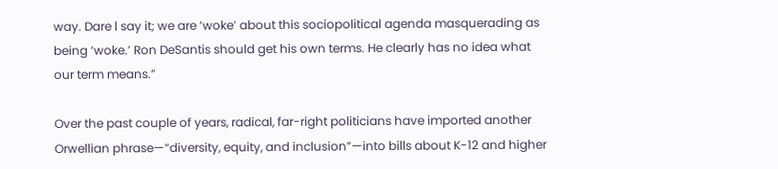way. Dare l say it; we are ‘woke’ about this sociopolitical agenda masquerading as being ‘woke.’ Ron DeSantis should get his own terms. He clearly has no idea what our term means.”

Over the past couple of years, radical, far-right politicians have imported another Orwellian phrase—“diversity, equity, and inclusion”—into bills about K-12 and higher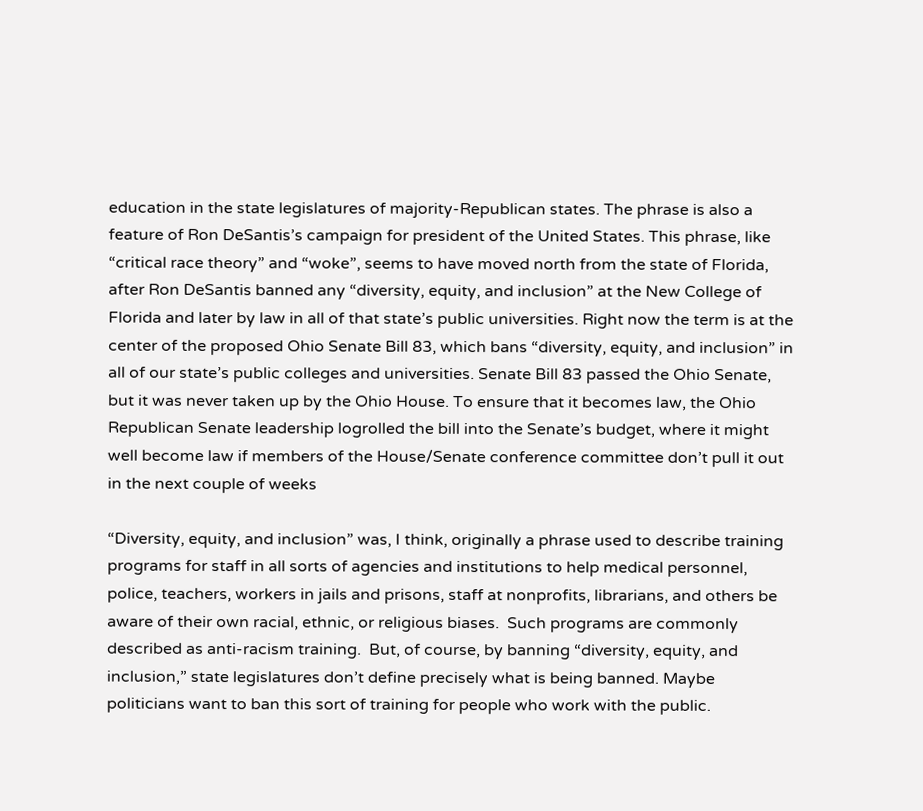education in the state legislatures of majority-Republican states. The phrase is also a feature of Ron DeSantis’s campaign for president of the United States. This phrase, like “critical race theory” and “woke”, seems to have moved north from the state of Florida, after Ron DeSantis banned any “diversity, equity, and inclusion” at the New College of Florida and later by law in all of that state’s public universities. Right now the term is at the center of the proposed Ohio Senate Bill 83, which bans “diversity, equity, and inclusion” in all of our state’s public colleges and universities. Senate Bill 83 passed the Ohio Senate, but it was never taken up by the Ohio House. To ensure that it becomes law, the Ohio Republican Senate leadership logrolled the bill into the Senate’s budget, where it might well become law if members of the House/Senate conference committee don’t pull it out in the next couple of weeks

“Diversity, equity, and inclusion” was, I think, originally a phrase used to describe training programs for staff in all sorts of agencies and institutions to help medical personnel, police, teachers, workers in jails and prisons, staff at nonprofits, librarians, and others be aware of their own racial, ethnic, or religious biases.  Such programs are commonly described as anti-racism training.  But, of course, by banning “diversity, equity, and inclusion,” state legislatures don’t define precisely what is being banned. Maybe politicians want to ban this sort of training for people who work with the public.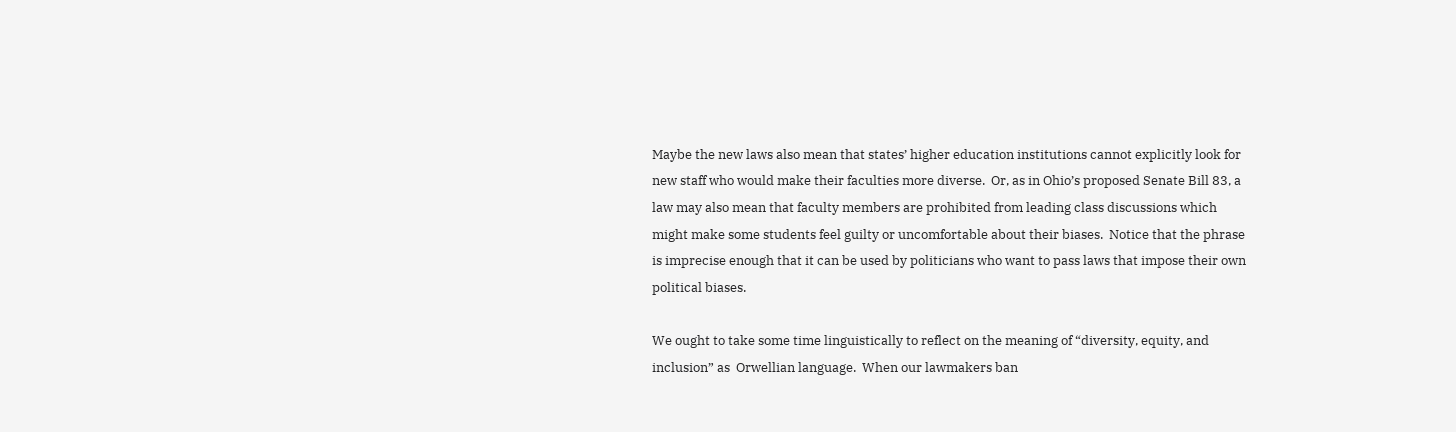Maybe the new laws also mean that states’ higher education institutions cannot explicitly look for new staff who would make their faculties more diverse.  Or, as in Ohio’s proposed Senate Bill 83, a law may also mean that faculty members are prohibited from leading class discussions which might make some students feel guilty or uncomfortable about their biases.  Notice that the phrase is imprecise enough that it can be used by politicians who want to pass laws that impose their own political biases.

We ought to take some time linguistically to reflect on the meaning of “diversity, equity, and inclusion” as  Orwellian language.  When our lawmakers ban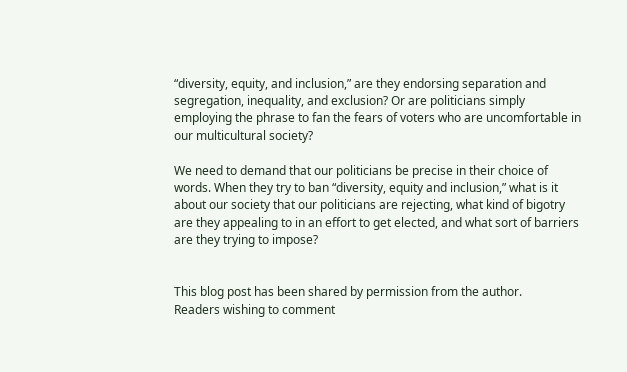“diversity, equity, and inclusion,” are they endorsing separation and segregation, inequality, and exclusion? Or are politicians simply employing the phrase to fan the fears of voters who are uncomfortable in our multicultural society?

We need to demand that our politicians be precise in their choice of words. When they try to ban “diversity, equity and inclusion,” what is it about our society that our politicians are rejecting, what kind of bigotry are they appealing to in an effort to get elected, and what sort of barriers are they trying to impose?


This blog post has been shared by permission from the author.
Readers wishing to comment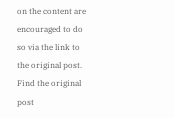on the content are encouraged to do so via the link to the original post.
Find the original post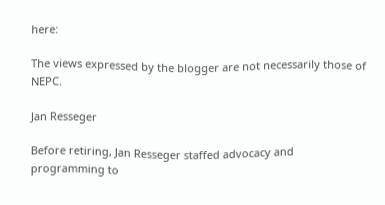here:

The views expressed by the blogger are not necessarily those of NEPC.

Jan Resseger

Before retiring, Jan Resseger staffed advocacy and programming to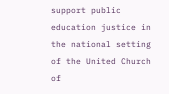support public education justice in the national setting of the United Church of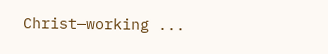Christ—working ...